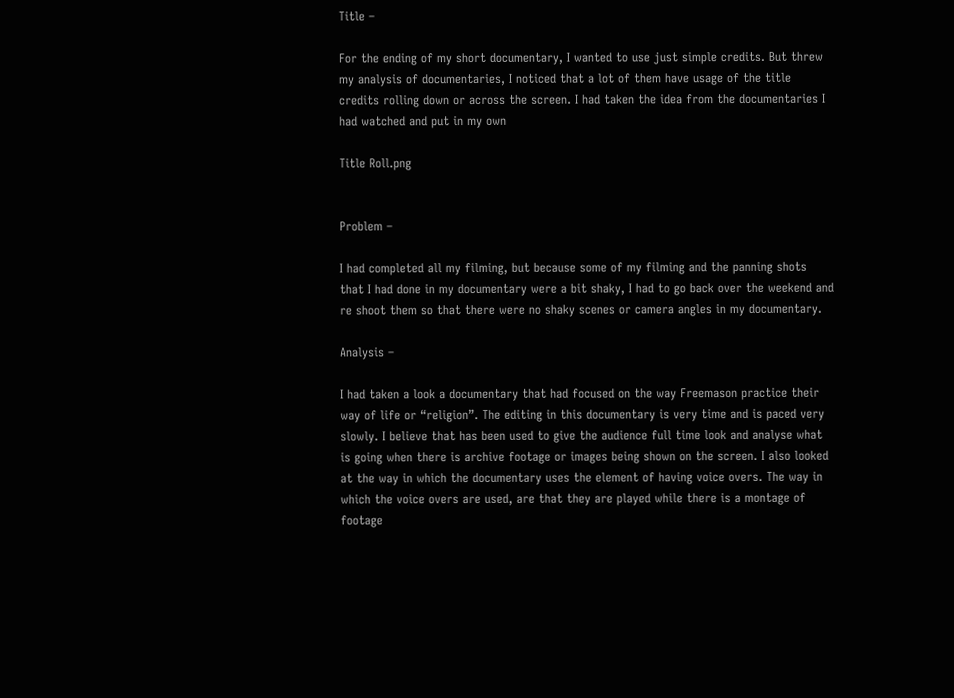Title –

For the ending of my short documentary, I wanted to use just simple credits. But threw my analysis of documentaries, I noticed that a lot of them have usage of the title credits rolling down or across the screen. I had taken the idea from the documentaries I had watched and put in my own

Title Roll.png


Problem –

I had completed all my filming, but because some of my filming and the panning shots that I had done in my documentary were a bit shaky, I had to go back over the weekend and re shoot them so that there were no shaky scenes or camera angles in my documentary.

Analysis –

I had taken a look a documentary that had focused on the way Freemason practice their way of life or “religion”. The editing in this documentary is very time and is paced very slowly. I believe that has been used to give the audience full time look and analyse what is going when there is archive footage or images being shown on the screen. I also looked at the way in which the documentary uses the element of having voice overs. The way in which the voice overs are used, are that they are played while there is a montage of footage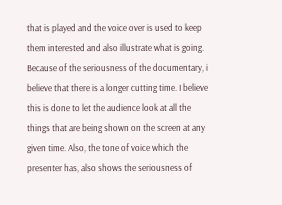that is played and the voice over is used to keep them interested and also illustrate what is going. Because of the seriousness of the documentary, i believe that there is a longer cutting time. I believe this is done to let the audience look at all the things that are being shown on the screen at any given time. Also, the tone of voice which the presenter has, also shows the seriousness of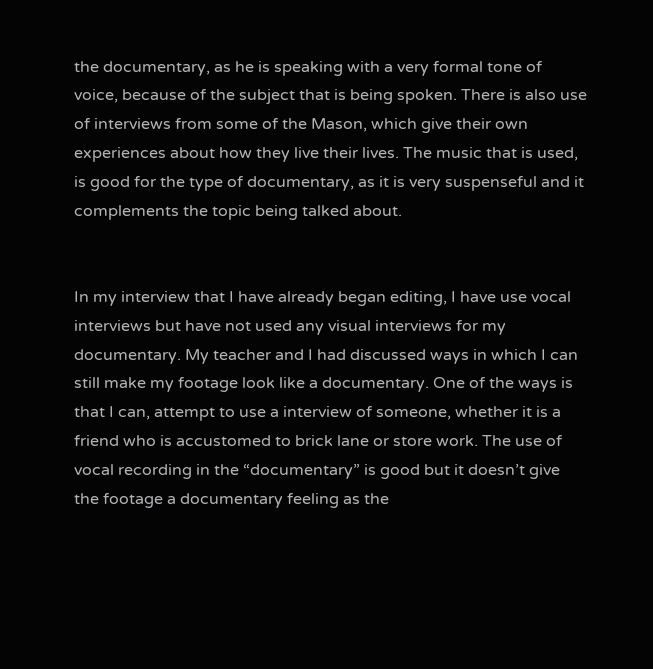the documentary, as he is speaking with a very formal tone of voice, because of the subject that is being spoken. There is also use of interviews from some of the Mason, which give their own experiences about how they live their lives. The music that is used, is good for the type of documentary, as it is very suspenseful and it complements the topic being talked about.


In my interview that I have already began editing, I have use vocal interviews but have not used any visual interviews for my documentary. My teacher and I had discussed ways in which I can still make my footage look like a documentary. One of the ways is that I can, attempt to use a interview of someone, whether it is a friend who is accustomed to brick lane or store work. The use of vocal recording in the “documentary” is good but it doesn’t give the footage a documentary feeling as the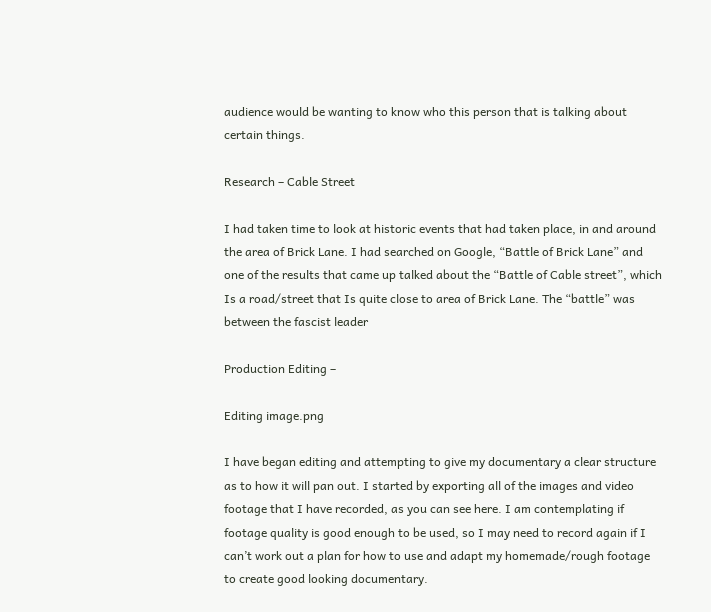audience would be wanting to know who this person that is talking about certain things.

Research – Cable Street

I had taken time to look at historic events that had taken place, in and around the area of Brick Lane. I had searched on Google, “Battle of Brick Lane” and one of the results that came up talked about the “Battle of Cable street”, which Is a road/street that Is quite close to area of Brick Lane. The “battle” was between the fascist leader

Production Editing –

Editing image.png

I have began editing and attempting to give my documentary a clear structure as to how it will pan out. I started by exporting all of the images and video footage that I have recorded, as you can see here. I am contemplating if footage quality is good enough to be used, so I may need to record again if I can’t work out a plan for how to use and adapt my homemade/rough footage to create good looking documentary.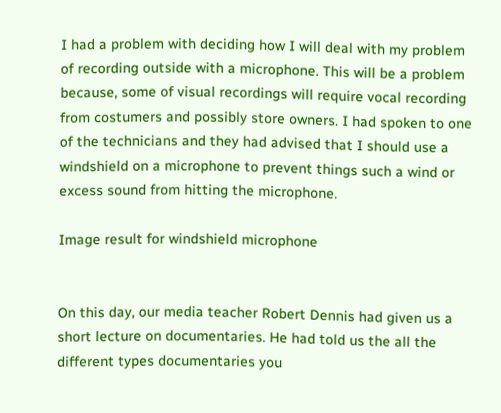I had a problem with deciding how I will deal with my problem of recording outside with a microphone. This will be a problem because, some of visual recordings will require vocal recording from costumers and possibly store owners. I had spoken to one of the technicians and they had advised that I should use a windshield on a microphone to prevent things such a wind or excess sound from hitting the microphone.

Image result for windshield microphone


On this day, our media teacher Robert Dennis had given us a short lecture on documentaries. He had told us the all the different types documentaries you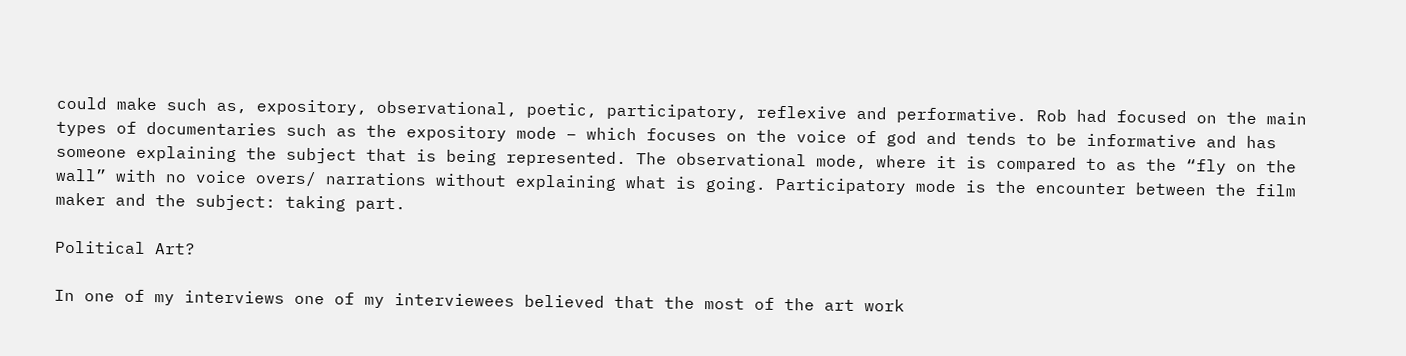could make such as, expository, observational, poetic, participatory, reflexive and performative. Rob had focused on the main types of documentaries such as the expository mode – which focuses on the voice of god and tends to be informative and has someone explaining the subject that is being represented. The observational mode, where it is compared to as the “fly on the wall” with no voice overs/ narrations without explaining what is going. Participatory mode is the encounter between the film maker and the subject: taking part.

Political Art?

In one of my interviews one of my interviewees believed that the most of the art work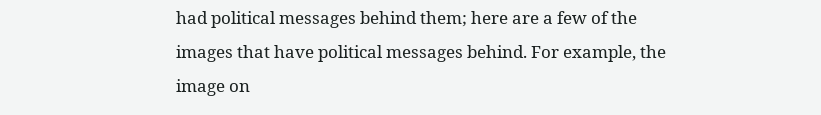had political messages behind them; here are a few of the images that have political messages behind. For example, the image on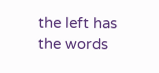the left has the words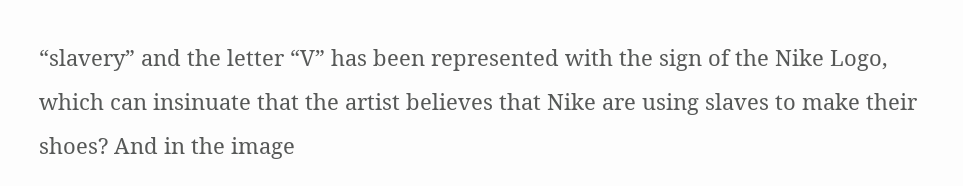“slavery” and the letter “V” has been represented with the sign of the Nike Logo, which can insinuate that the artist believes that Nike are using slaves to make their shoes? And in the image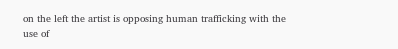on the left the artist is opposing human trafficking with the use of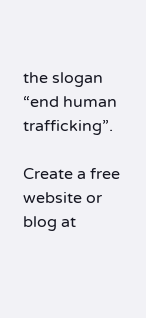the slogan “end human trafficking”.

Create a free website or blog at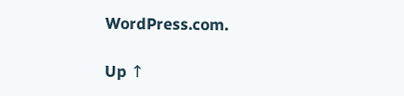WordPress.com.

Up ↑